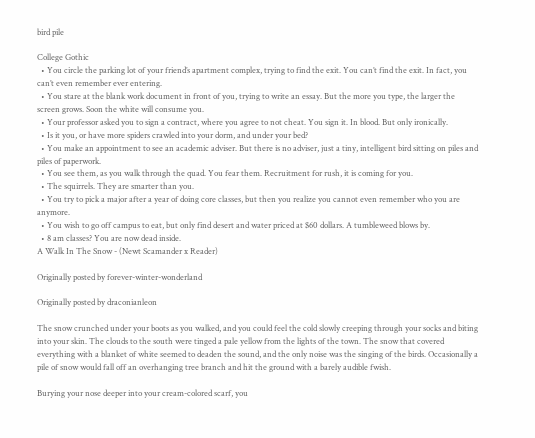bird pile

College Gothic
  • You circle the parking lot of your friend’s apartment complex, trying to find the exit. You can’t find the exit. In fact, you can’t even remember ever entering.
  • You stare at the blank work document in front of you, trying to write an essay. But the more you type, the larger the screen grows. Soon the white will consume you.
  • Your professor asked you to sign a contract, where you agree to not cheat. You sign it. In blood. But only ironically.
  • Is it you, or have more spiders crawled into your dorm, and under your bed?
  • You make an appointment to see an academic adviser. But there is no adviser, just a tiny, intelligent bird sitting on piles and piles of paperwork.
  • You see them, as you walk through the quad. You fear them. Recruitment for rush, it is coming for you.
  • The squirrels. They are smarter than you.
  • You try to pick a major after a year of doing core classes, but then you realize you cannot even remember who you are anymore.
  • You wish to go off campus to eat, but only find desert and water priced at $60 dollars. A tumbleweed blows by.
  • 8 am classes? You are now dead inside.
A Walk In The Snow - (Newt Scamander x Reader)

Originally posted by forever-winter-wonderland

Originally posted by draconianleon

The snow crunched under your boots as you walked, and you could feel the cold slowly creeping through your socks and biting into your skin. The clouds to the south were tinged a pale yellow from the lights of the town. The snow that covered everything with a blanket of white seemed to deaden the sound, and the only noise was the singing of the birds. Occasionally a pile of snow would fall off an overhanging tree branch and hit the ground with a barely audible fwish.

Burying your nose deeper into your cream-colored scarf, you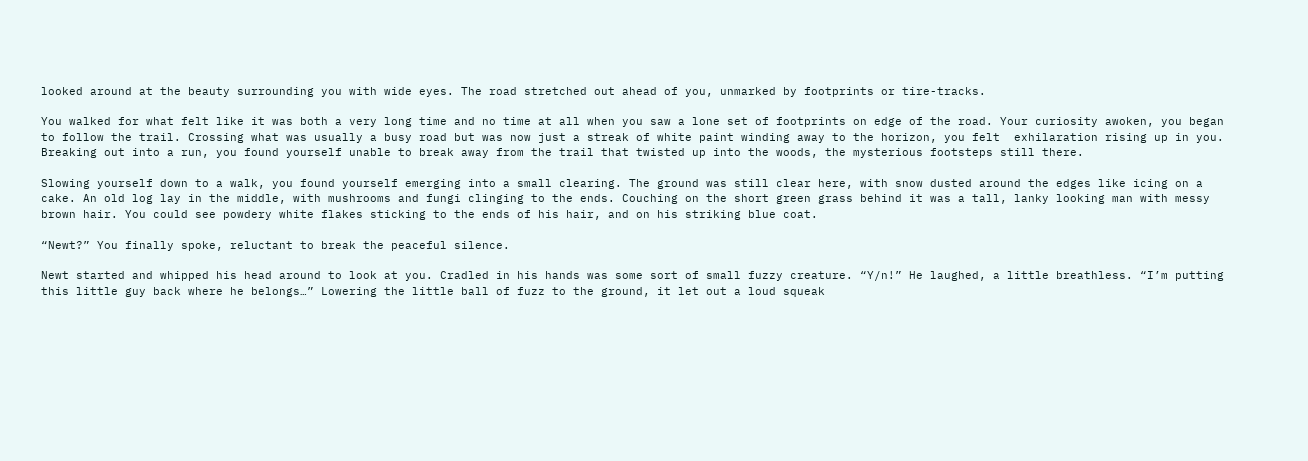looked around at the beauty surrounding you with wide eyes. The road stretched out ahead of you, unmarked by footprints or tire-tracks.

You walked for what felt like it was both a very long time and no time at all when you saw a lone set of footprints on edge of the road. Your curiosity awoken, you began to follow the trail. Crossing what was usually a busy road but was now just a streak of white paint winding away to the horizon, you felt  exhilaration rising up in you. Breaking out into a run, you found yourself unable to break away from the trail that twisted up into the woods, the mysterious footsteps still there.

Slowing yourself down to a walk, you found yourself emerging into a small clearing. The ground was still clear here, with snow dusted around the edges like icing on a cake. An old log lay in the middle, with mushrooms and fungi clinging to the ends. Couching on the short green grass behind it was a tall, lanky looking man with messy brown hair. You could see powdery white flakes sticking to the ends of his hair, and on his striking blue coat.

“Newt?” You finally spoke, reluctant to break the peaceful silence.

Newt started and whipped his head around to look at you. Cradled in his hands was some sort of small fuzzy creature. “Y/n!” He laughed, a little breathless. “I’m putting this little guy back where he belongs…” Lowering the little ball of fuzz to the ground, it let out a loud squeak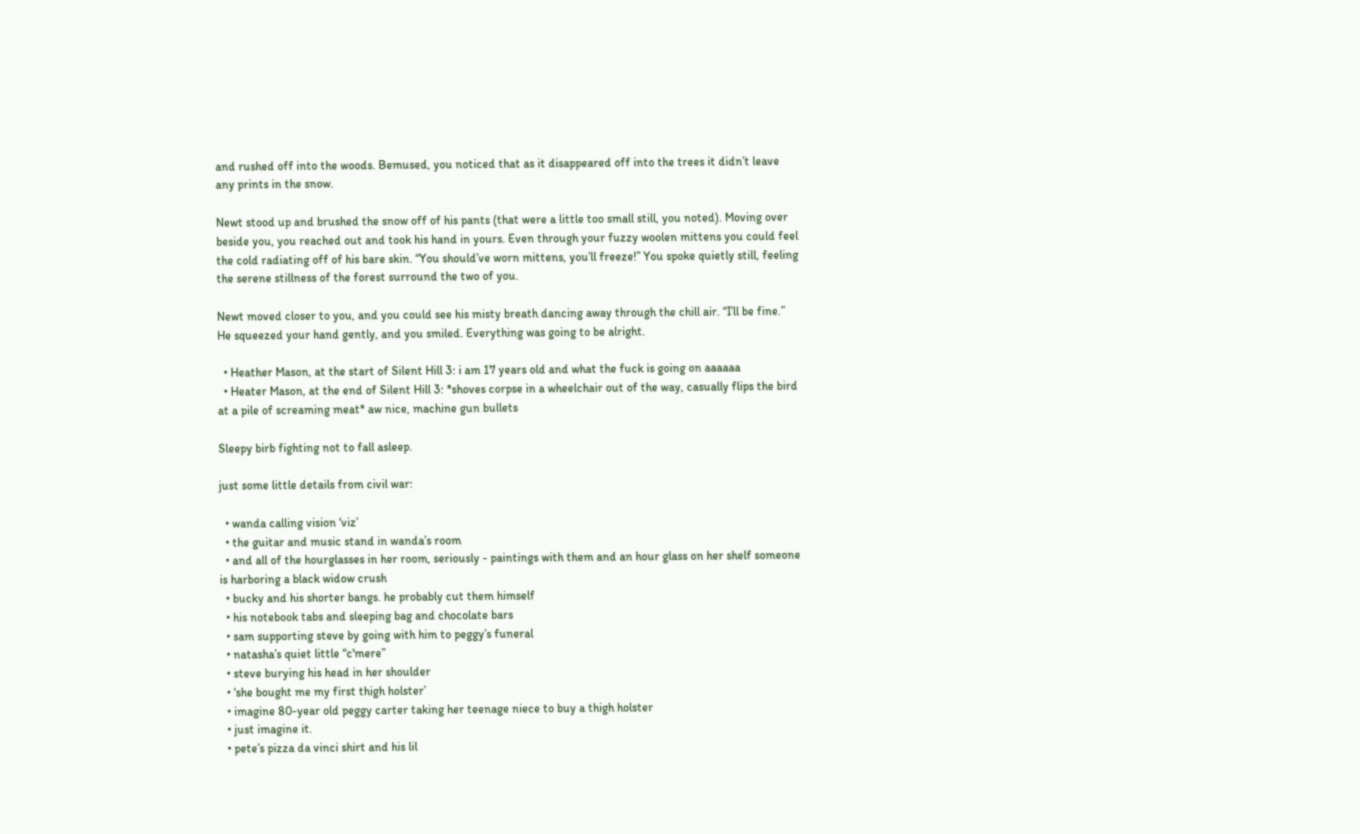and rushed off into the woods. Bemused, you noticed that as it disappeared off into the trees it didn’t leave any prints in the snow.

Newt stood up and brushed the snow off of his pants (that were a little too small still, you noted). Moving over beside you, you reached out and took his hand in yours. Even through your fuzzy woolen mittens you could feel the cold radiating off of his bare skin. “You should’ve worn mittens, you’ll freeze!” You spoke quietly still, feeling the serene stillness of the forest surround the two of you.

Newt moved closer to you, and you could see his misty breath dancing away through the chill air. “I’ll be fine.” He squeezed your hand gently, and you smiled. Everything was going to be alright.

  • Heather Mason, at the start of Silent Hill 3: i am 17 years old and what the fuck is going on aaaaaa
  • Heater Mason, at the end of Silent Hill 3: *shoves corpse in a wheelchair out of the way, casually flips the bird at a pile of screaming meat* aw nice, machine gun bullets

Sleepy birb fighting not to fall asleep.

just some little details from civil war:

  • wanda calling vision ‘viz’
  • the guitar and music stand in wanda’s room
  • and all of the hourglasses in her room, seriously - paintings with them and an hour glass on her shelf someone is harboring a black widow crush
  • bucky and his shorter bangs. he probably cut them himself
  • his notebook tabs and sleeping bag and chocolate bars
  • sam supporting steve by going with him to peggy’s funeral
  • natasha’s quiet little “c'mere”
  • steve burying his head in her shoulder
  • ‘she bought me my first thigh holster’
  • imagine 80-year old peggy carter taking her teenage niece to buy a thigh holster
  • just imagine it.
  • pete’s pizza da vinci shirt and his lil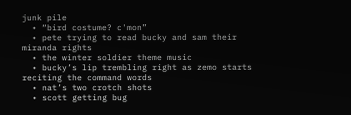junk pile
  • “bird costume? c'mon”
  • pete trying to read bucky and sam their miranda rights
  • the winter soldier theme music
  • bucky’s lip trembling right as zemo starts reciting the command words
  • nat’s two crotch shots
  • scott getting bug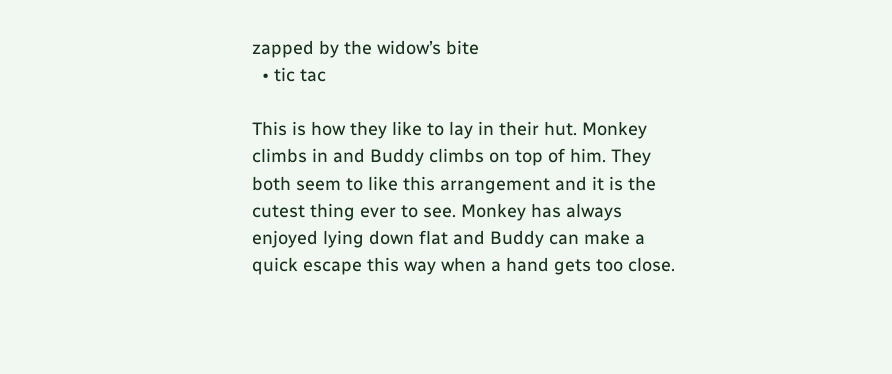zapped by the widow’s bite
  • tic tac

This is how they like to lay in their hut. Monkey climbs in and Buddy climbs on top of him. They both seem to like this arrangement and it is the cutest thing ever to see. Monkey has always enjoyed lying down flat and Buddy can make a quick escape this way when a hand gets too close.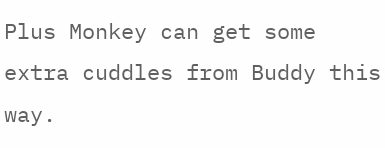Plus Monkey can get some extra cuddles from Buddy this way.